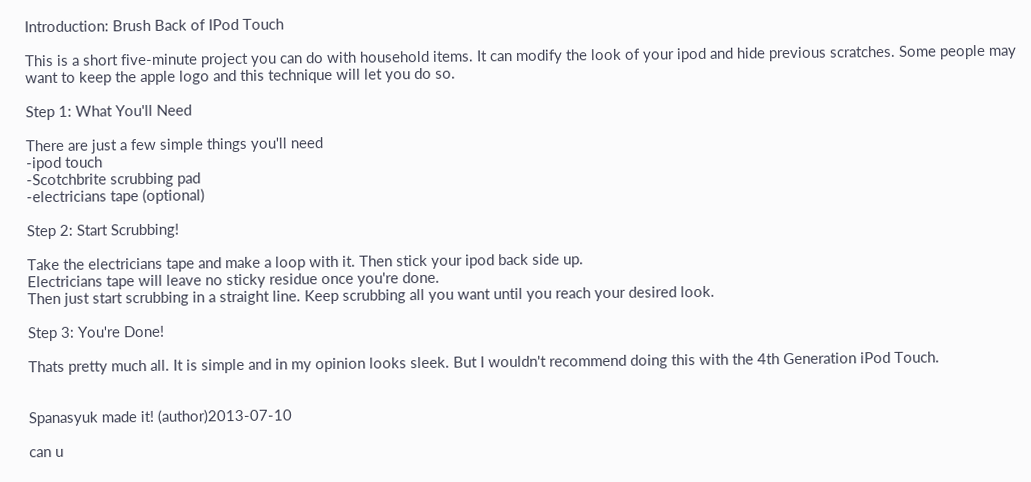Introduction: Brush Back of IPod Touch

This is a short five-minute project you can do with household items. It can modify the look of your ipod and hide previous scratches. Some people may want to keep the apple logo and this technique will let you do so.

Step 1: What You'll Need

There are just a few simple things you'll need
-ipod touch
-Scotchbrite scrubbing pad
-electricians tape (optional)

Step 2: Start Scrubbing!

Take the electricians tape and make a loop with it. Then stick your ipod back side up.
Electricians tape will leave no sticky residue once you're done.
Then just start scrubbing in a straight line. Keep scrubbing all you want until you reach your desired look.

Step 3: You're Done!

Thats pretty much all. It is simple and in my opinion looks sleek. But I wouldn't recommend doing this with the 4th Generation iPod Touch.


Spanasyuk made it! (author)2013-07-10

can u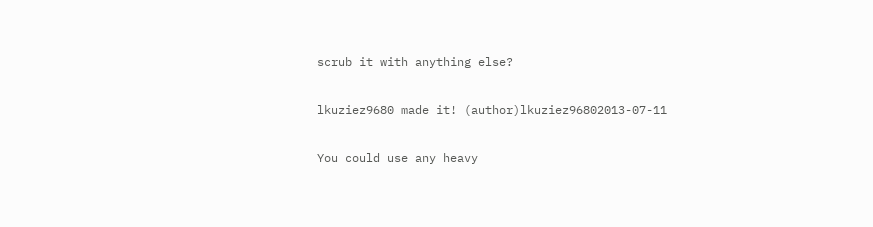scrub it with anything else?

lkuziez9680 made it! (author)lkuziez96802013-07-11

You could use any heavy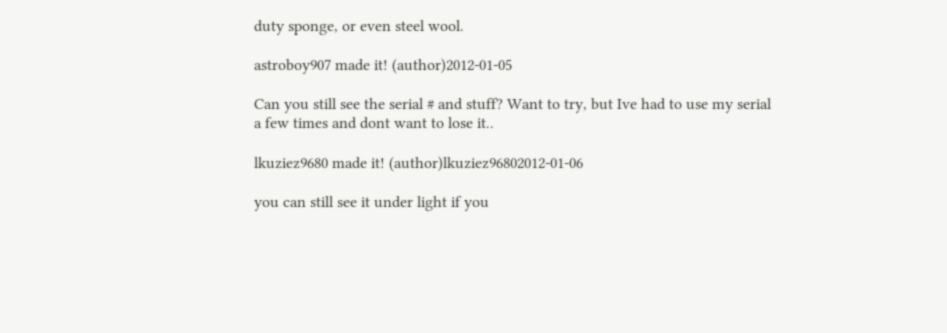duty sponge, or even steel wool.

astroboy907 made it! (author)2012-01-05

Can you still see the serial # and stuff? Want to try, but Ive had to use my serial a few times and dont want to lose it..

lkuziez9680 made it! (author)lkuziez96802012-01-06

you can still see it under light if you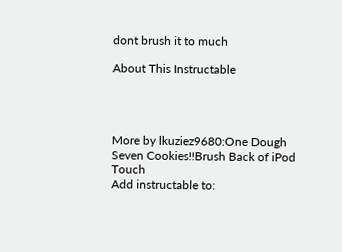dont brush it to much

About This Instructable




More by lkuziez9680:One Dough Seven Cookies!!Brush Back of iPod Touch
Add instructable to: